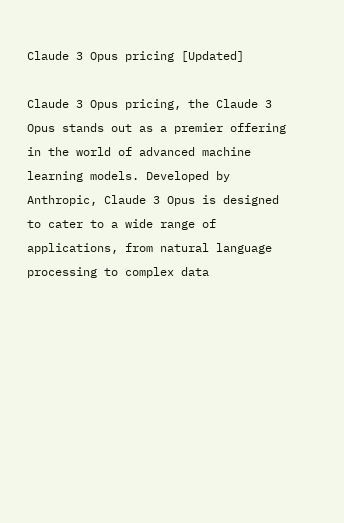Claude 3 Opus pricing [Updated]

Claude 3 Opus pricing, the Claude 3 Opus stands out as a premier offering in the world of advanced machine learning models. Developed by Anthropic, Claude 3 Opus is designed to cater to a wide range of applications, from natural language processing to complex data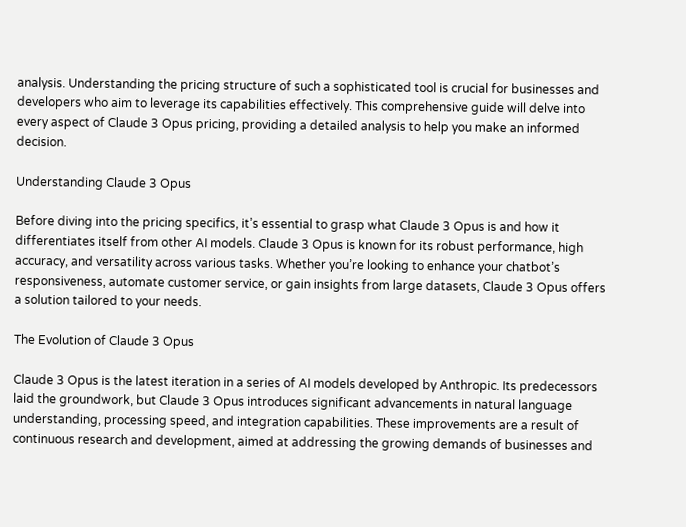analysis. Understanding the pricing structure of such a sophisticated tool is crucial for businesses and developers who aim to leverage its capabilities effectively. This comprehensive guide will delve into every aspect of Claude 3 Opus pricing, providing a detailed analysis to help you make an informed decision.

Understanding Claude 3 Opus

Before diving into the pricing specifics, it’s essential to grasp what Claude 3 Opus is and how it differentiates itself from other AI models. Claude 3 Opus is known for its robust performance, high accuracy, and versatility across various tasks. Whether you’re looking to enhance your chatbot’s responsiveness, automate customer service, or gain insights from large datasets, Claude 3 Opus offers a solution tailored to your needs.

The Evolution of Claude 3 Opus

Claude 3 Opus is the latest iteration in a series of AI models developed by Anthropic. Its predecessors laid the groundwork, but Claude 3 Opus introduces significant advancements in natural language understanding, processing speed, and integration capabilities. These improvements are a result of continuous research and development, aimed at addressing the growing demands of businesses and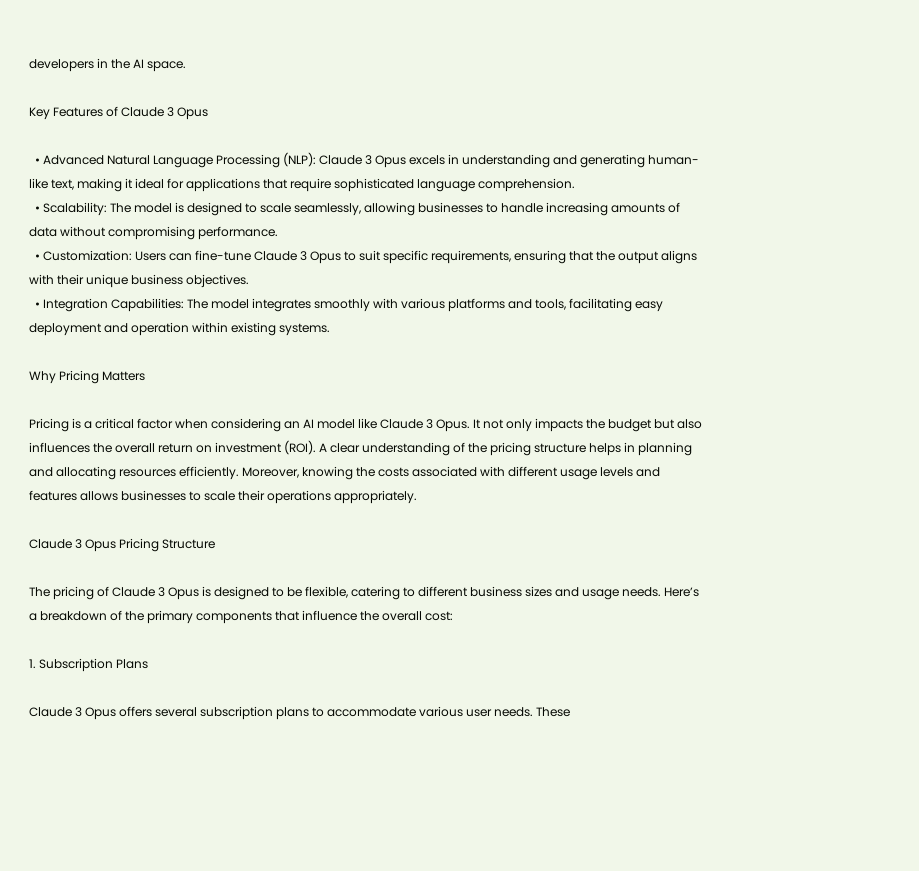developers in the AI space.

Key Features of Claude 3 Opus

  • Advanced Natural Language Processing (NLP): Claude 3 Opus excels in understanding and generating human-like text, making it ideal for applications that require sophisticated language comprehension.
  • Scalability: The model is designed to scale seamlessly, allowing businesses to handle increasing amounts of data without compromising performance.
  • Customization: Users can fine-tune Claude 3 Opus to suit specific requirements, ensuring that the output aligns with their unique business objectives.
  • Integration Capabilities: The model integrates smoothly with various platforms and tools, facilitating easy deployment and operation within existing systems.

Why Pricing Matters

Pricing is a critical factor when considering an AI model like Claude 3 Opus. It not only impacts the budget but also influences the overall return on investment (ROI). A clear understanding of the pricing structure helps in planning and allocating resources efficiently. Moreover, knowing the costs associated with different usage levels and features allows businesses to scale their operations appropriately.

Claude 3 Opus Pricing Structure

The pricing of Claude 3 Opus is designed to be flexible, catering to different business sizes and usage needs. Here’s a breakdown of the primary components that influence the overall cost:

1. Subscription Plans

Claude 3 Opus offers several subscription plans to accommodate various user needs. These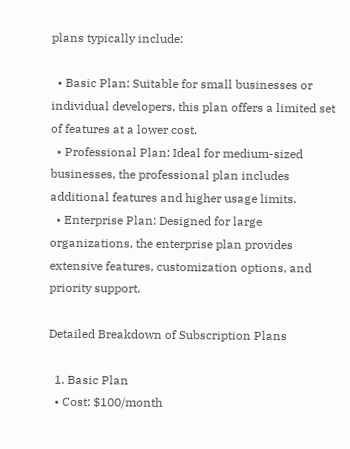plans typically include:

  • Basic Plan: Suitable for small businesses or individual developers, this plan offers a limited set of features at a lower cost.
  • Professional Plan: Ideal for medium-sized businesses, the professional plan includes additional features and higher usage limits.
  • Enterprise Plan: Designed for large organizations, the enterprise plan provides extensive features, customization options, and priority support.

Detailed Breakdown of Subscription Plans

  1. Basic Plan
  • Cost: $100/month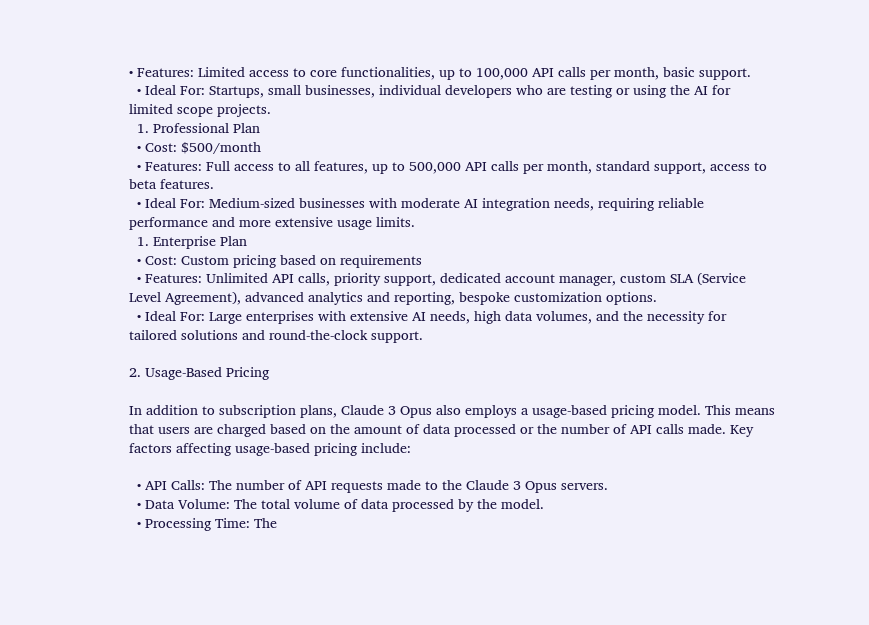• Features: Limited access to core functionalities, up to 100,000 API calls per month, basic support.
  • Ideal For: Startups, small businesses, individual developers who are testing or using the AI for limited scope projects.
  1. Professional Plan
  • Cost: $500/month
  • Features: Full access to all features, up to 500,000 API calls per month, standard support, access to beta features.
  • Ideal For: Medium-sized businesses with moderate AI integration needs, requiring reliable performance and more extensive usage limits.
  1. Enterprise Plan
  • Cost: Custom pricing based on requirements
  • Features: Unlimited API calls, priority support, dedicated account manager, custom SLA (Service Level Agreement), advanced analytics and reporting, bespoke customization options.
  • Ideal For: Large enterprises with extensive AI needs, high data volumes, and the necessity for tailored solutions and round-the-clock support.

2. Usage-Based Pricing

In addition to subscription plans, Claude 3 Opus also employs a usage-based pricing model. This means that users are charged based on the amount of data processed or the number of API calls made. Key factors affecting usage-based pricing include:

  • API Calls: The number of API requests made to the Claude 3 Opus servers.
  • Data Volume: The total volume of data processed by the model.
  • Processing Time: The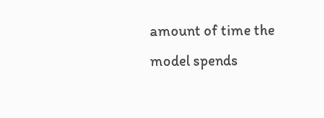amount of time the model spends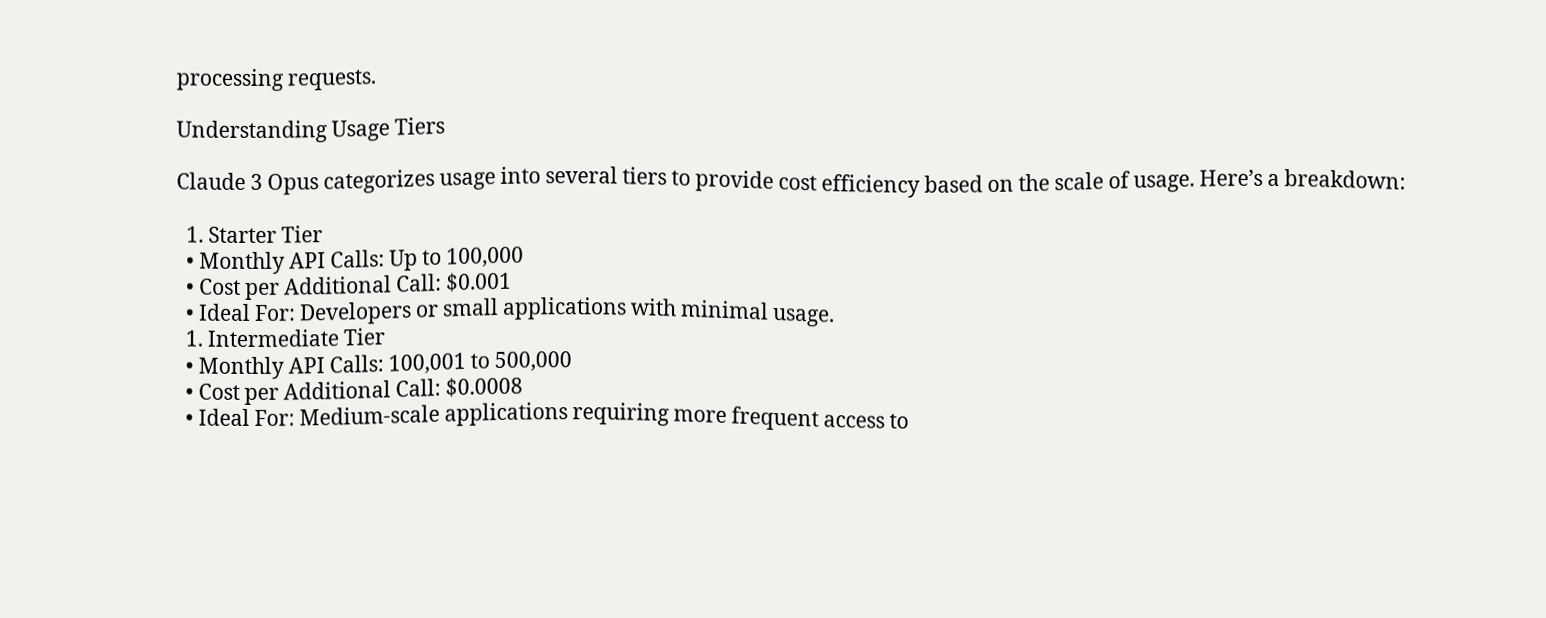processing requests.

Understanding Usage Tiers

Claude 3 Opus categorizes usage into several tiers to provide cost efficiency based on the scale of usage. Here’s a breakdown:

  1. Starter Tier
  • Monthly API Calls: Up to 100,000
  • Cost per Additional Call: $0.001
  • Ideal For: Developers or small applications with minimal usage.
  1. Intermediate Tier
  • Monthly API Calls: 100,001 to 500,000
  • Cost per Additional Call: $0.0008
  • Ideal For: Medium-scale applications requiring more frequent access to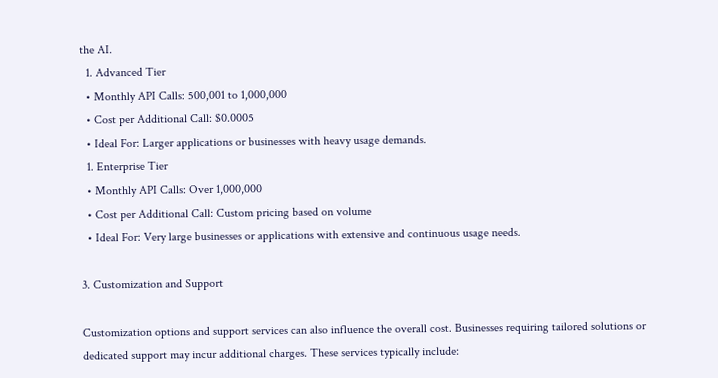the AI.
  1. Advanced Tier
  • Monthly API Calls: 500,001 to 1,000,000
  • Cost per Additional Call: $0.0005
  • Ideal For: Larger applications or businesses with heavy usage demands.
  1. Enterprise Tier
  • Monthly API Calls: Over 1,000,000
  • Cost per Additional Call: Custom pricing based on volume
  • Ideal For: Very large businesses or applications with extensive and continuous usage needs.

3. Customization and Support

Customization options and support services can also influence the overall cost. Businesses requiring tailored solutions or dedicated support may incur additional charges. These services typically include: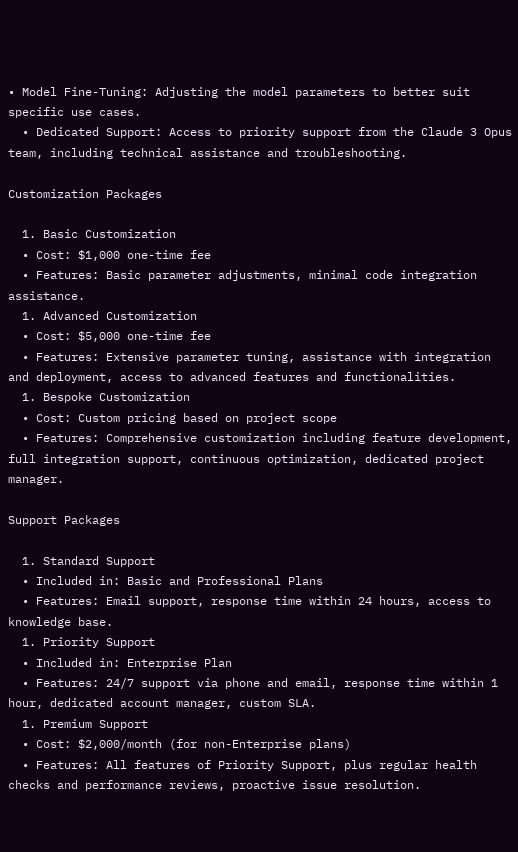• Model Fine-Tuning: Adjusting the model parameters to better suit specific use cases.
  • Dedicated Support: Access to priority support from the Claude 3 Opus team, including technical assistance and troubleshooting.

Customization Packages

  1. Basic Customization
  • Cost: $1,000 one-time fee
  • Features: Basic parameter adjustments, minimal code integration assistance.
  1. Advanced Customization
  • Cost: $5,000 one-time fee
  • Features: Extensive parameter tuning, assistance with integration and deployment, access to advanced features and functionalities.
  1. Bespoke Customization
  • Cost: Custom pricing based on project scope
  • Features: Comprehensive customization including feature development, full integration support, continuous optimization, dedicated project manager.

Support Packages

  1. Standard Support
  • Included in: Basic and Professional Plans
  • Features: Email support, response time within 24 hours, access to knowledge base.
  1. Priority Support
  • Included in: Enterprise Plan
  • Features: 24/7 support via phone and email, response time within 1 hour, dedicated account manager, custom SLA.
  1. Premium Support
  • Cost: $2,000/month (for non-Enterprise plans)
  • Features: All features of Priority Support, plus regular health checks and performance reviews, proactive issue resolution.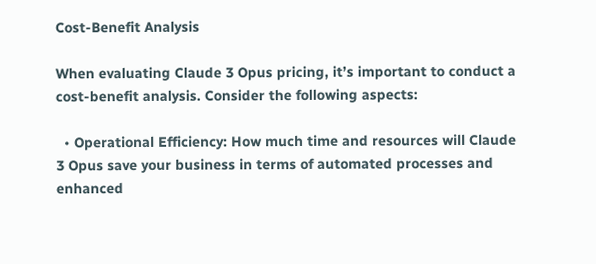Cost-Benefit Analysis

When evaluating Claude 3 Opus pricing, it’s important to conduct a cost-benefit analysis. Consider the following aspects:

  • Operational Efficiency: How much time and resources will Claude 3 Opus save your business in terms of automated processes and enhanced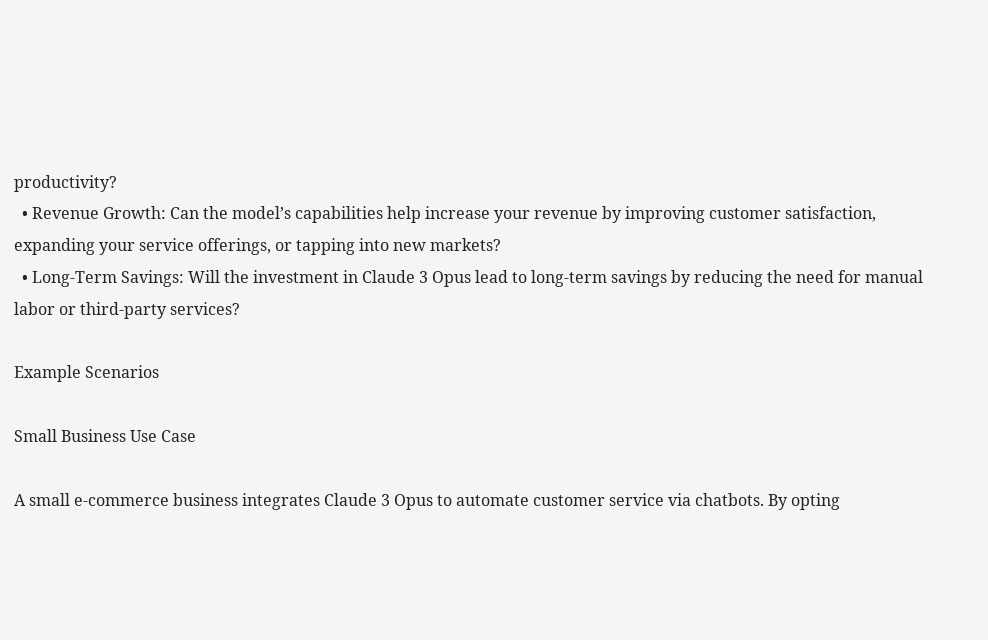productivity?
  • Revenue Growth: Can the model’s capabilities help increase your revenue by improving customer satisfaction, expanding your service offerings, or tapping into new markets?
  • Long-Term Savings: Will the investment in Claude 3 Opus lead to long-term savings by reducing the need for manual labor or third-party services?

Example Scenarios

Small Business Use Case

A small e-commerce business integrates Claude 3 Opus to automate customer service via chatbots. By opting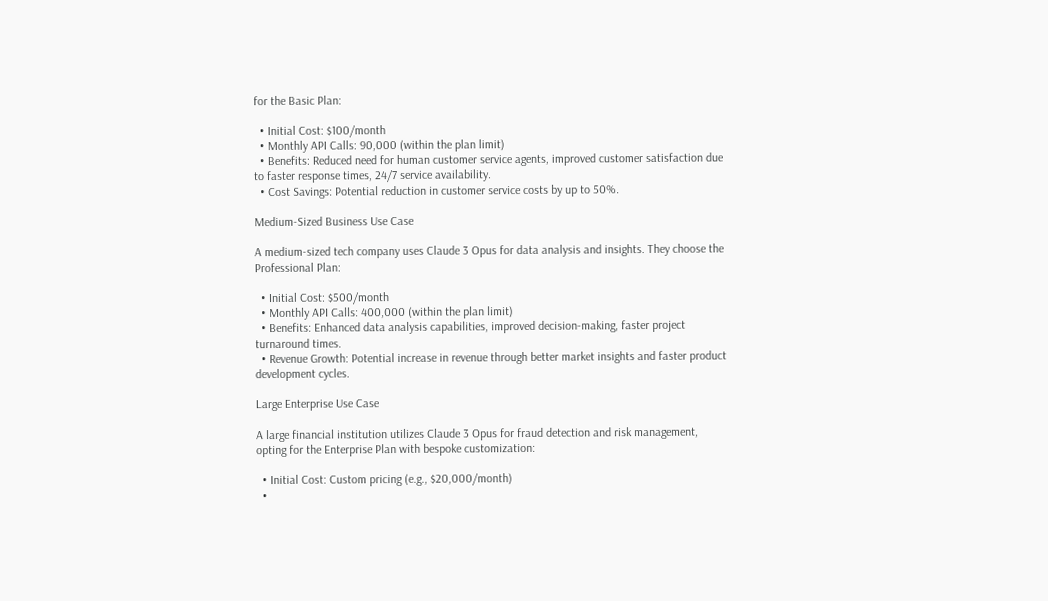for the Basic Plan:

  • Initial Cost: $100/month
  • Monthly API Calls: 90,000 (within the plan limit)
  • Benefits: Reduced need for human customer service agents, improved customer satisfaction due to faster response times, 24/7 service availability.
  • Cost Savings: Potential reduction in customer service costs by up to 50%.

Medium-Sized Business Use Case

A medium-sized tech company uses Claude 3 Opus for data analysis and insights. They choose the Professional Plan:

  • Initial Cost: $500/month
  • Monthly API Calls: 400,000 (within the plan limit)
  • Benefits: Enhanced data analysis capabilities, improved decision-making, faster project turnaround times.
  • Revenue Growth: Potential increase in revenue through better market insights and faster product development cycles.

Large Enterprise Use Case

A large financial institution utilizes Claude 3 Opus for fraud detection and risk management, opting for the Enterprise Plan with bespoke customization:

  • Initial Cost: Custom pricing (e.g., $20,000/month)
  •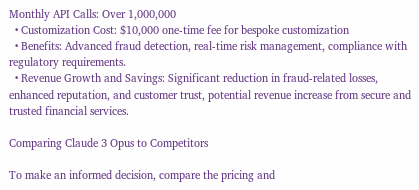Monthly API Calls: Over 1,000,000
  • Customization Cost: $10,000 one-time fee for bespoke customization
  • Benefits: Advanced fraud detection, real-time risk management, compliance with regulatory requirements.
  • Revenue Growth and Savings: Significant reduction in fraud-related losses, enhanced reputation, and customer trust, potential revenue increase from secure and trusted financial services.

Comparing Claude 3 Opus to Competitors

To make an informed decision, compare the pricing and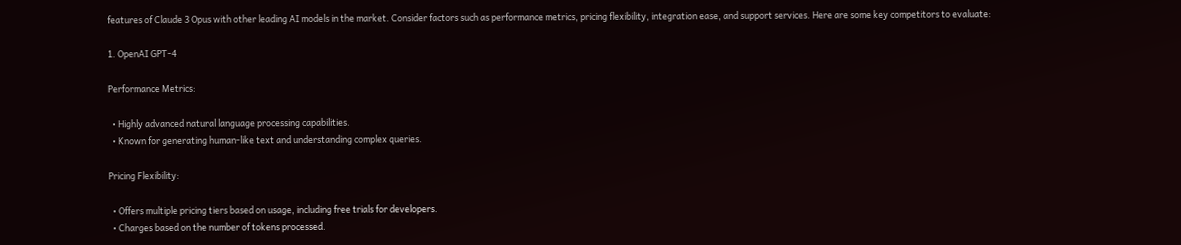features of Claude 3 Opus with other leading AI models in the market. Consider factors such as performance metrics, pricing flexibility, integration ease, and support services. Here are some key competitors to evaluate:

1. OpenAI GPT-4

Performance Metrics:

  • Highly advanced natural language processing capabilities.
  • Known for generating human-like text and understanding complex queries.

Pricing Flexibility:

  • Offers multiple pricing tiers based on usage, including free trials for developers.
  • Charges based on the number of tokens processed.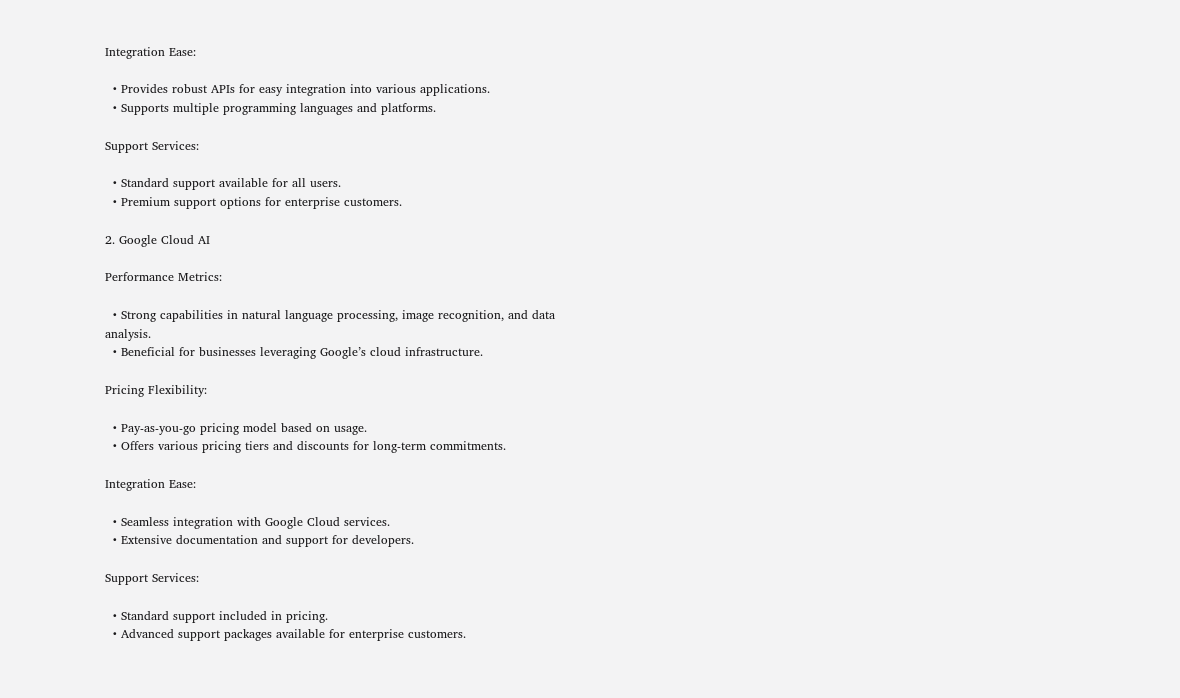Integration Ease:

  • Provides robust APIs for easy integration into various applications.
  • Supports multiple programming languages and platforms.

Support Services:

  • Standard support available for all users.
  • Premium support options for enterprise customers.

2. Google Cloud AI

Performance Metrics:

  • Strong capabilities in natural language processing, image recognition, and data analysis.
  • Beneficial for businesses leveraging Google’s cloud infrastructure.

Pricing Flexibility:

  • Pay-as-you-go pricing model based on usage.
  • Offers various pricing tiers and discounts for long-term commitments.

Integration Ease:

  • Seamless integration with Google Cloud services.
  • Extensive documentation and support for developers.

Support Services:

  • Standard support included in pricing.
  • Advanced support packages available for enterprise customers.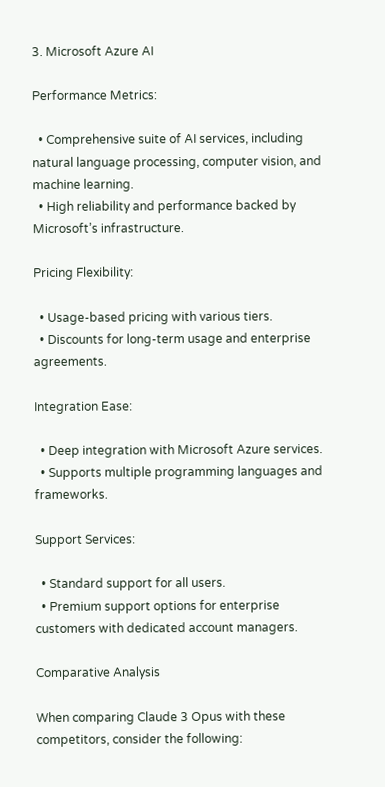3. Microsoft Azure AI

Performance Metrics:

  • Comprehensive suite of AI services, including natural language processing, computer vision, and machine learning.
  • High reliability and performance backed by Microsoft’s infrastructure.

Pricing Flexibility:

  • Usage-based pricing with various tiers.
  • Discounts for long-term usage and enterprise agreements.

Integration Ease:

  • Deep integration with Microsoft Azure services.
  • Supports multiple programming languages and frameworks.

Support Services:

  • Standard support for all users.
  • Premium support options for enterprise customers with dedicated account managers.

Comparative Analysis

When comparing Claude 3 Opus with these competitors, consider the following: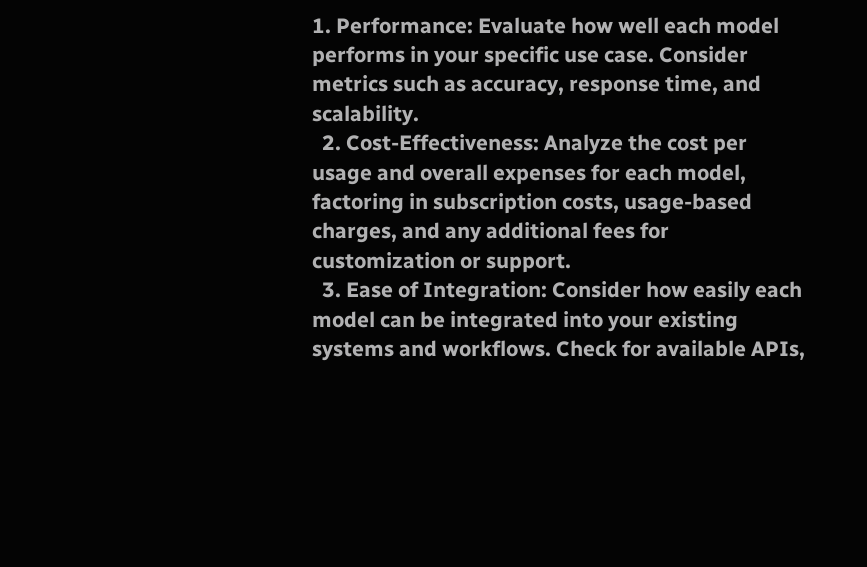1. Performance: Evaluate how well each model performs in your specific use case. Consider metrics such as accuracy, response time, and scalability.
  2. Cost-Effectiveness: Analyze the cost per usage and overall expenses for each model, factoring in subscription costs, usage-based charges, and any additional fees for customization or support.
  3. Ease of Integration: Consider how easily each model can be integrated into your existing systems and workflows. Check for available APIs,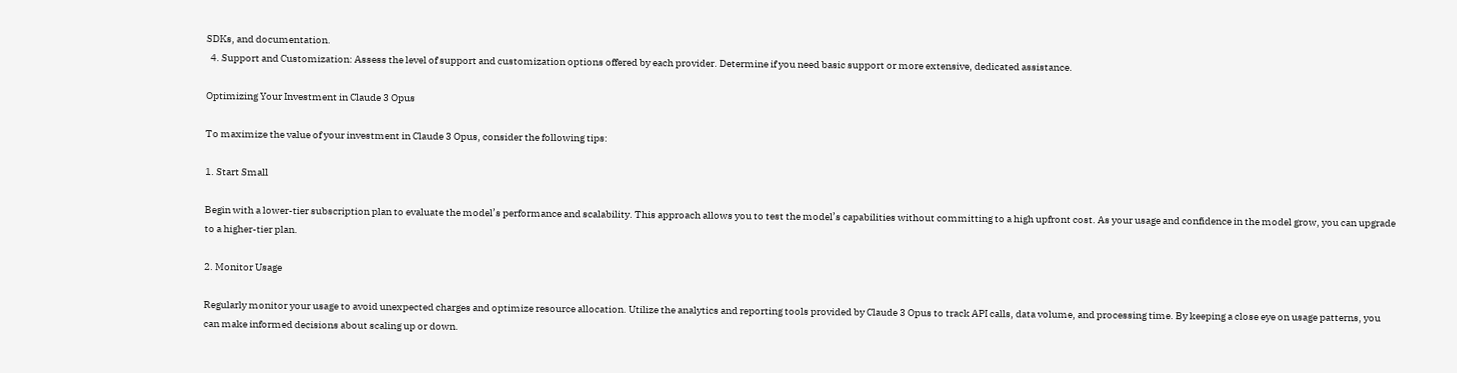SDKs, and documentation.
  4. Support and Customization: Assess the level of support and customization options offered by each provider. Determine if you need basic support or more extensive, dedicated assistance.

Optimizing Your Investment in Claude 3 Opus

To maximize the value of your investment in Claude 3 Opus, consider the following tips:

1. Start Small

Begin with a lower-tier subscription plan to evaluate the model’s performance and scalability. This approach allows you to test the model’s capabilities without committing to a high upfront cost. As your usage and confidence in the model grow, you can upgrade to a higher-tier plan.

2. Monitor Usage

Regularly monitor your usage to avoid unexpected charges and optimize resource allocation. Utilize the analytics and reporting tools provided by Claude 3 Opus to track API calls, data volume, and processing time. By keeping a close eye on usage patterns, you can make informed decisions about scaling up or down.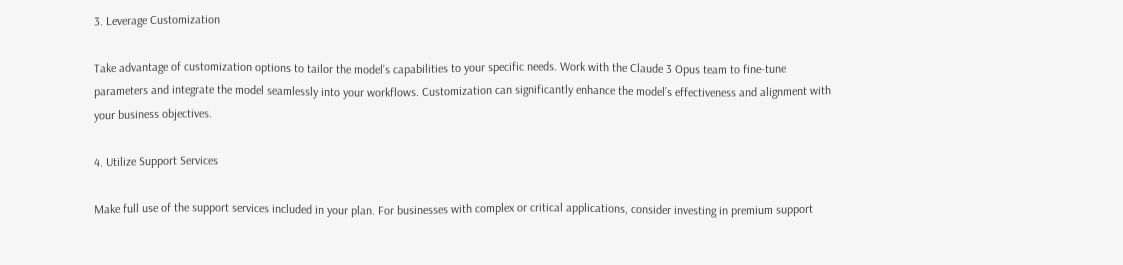3. Leverage Customization

Take advantage of customization options to tailor the model’s capabilities to your specific needs. Work with the Claude 3 Opus team to fine-tune parameters and integrate the model seamlessly into your workflows. Customization can significantly enhance the model’s effectiveness and alignment with your business objectives.

4. Utilize Support Services

Make full use of the support services included in your plan. For businesses with complex or critical applications, consider investing in premium support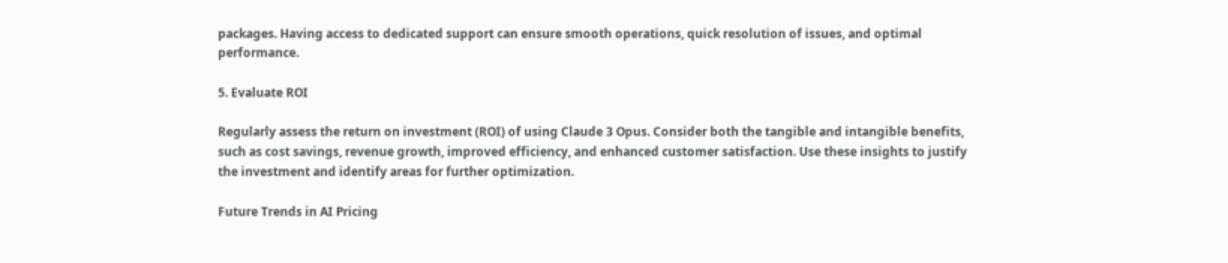packages. Having access to dedicated support can ensure smooth operations, quick resolution of issues, and optimal performance.

5. Evaluate ROI

Regularly assess the return on investment (ROI) of using Claude 3 Opus. Consider both the tangible and intangible benefits, such as cost savings, revenue growth, improved efficiency, and enhanced customer satisfaction. Use these insights to justify the investment and identify areas for further optimization.

Future Trends in AI Pricing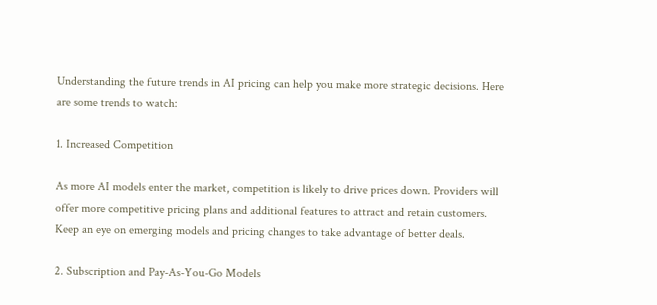Understanding the future trends in AI pricing can help you make more strategic decisions. Here are some trends to watch:

1. Increased Competition

As more AI models enter the market, competition is likely to drive prices down. Providers will offer more competitive pricing plans and additional features to attract and retain customers. Keep an eye on emerging models and pricing changes to take advantage of better deals.

2. Subscription and Pay-As-You-Go Models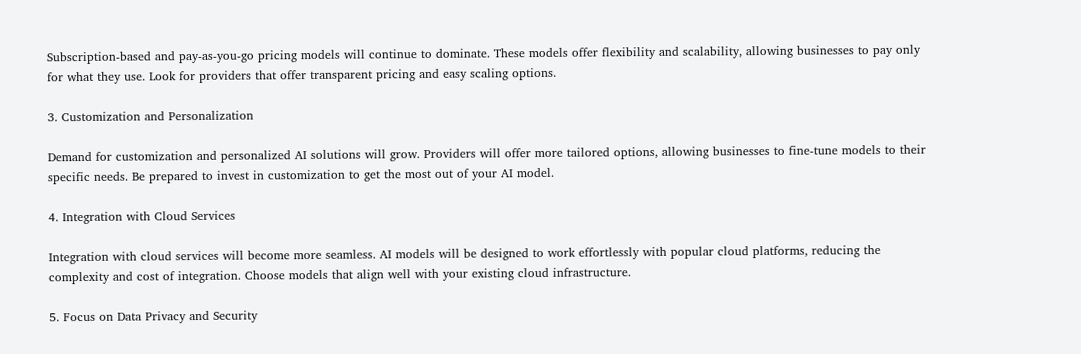Subscription-based and pay-as-you-go pricing models will continue to dominate. These models offer flexibility and scalability, allowing businesses to pay only for what they use. Look for providers that offer transparent pricing and easy scaling options.

3. Customization and Personalization

Demand for customization and personalized AI solutions will grow. Providers will offer more tailored options, allowing businesses to fine-tune models to their specific needs. Be prepared to invest in customization to get the most out of your AI model.

4. Integration with Cloud Services

Integration with cloud services will become more seamless. AI models will be designed to work effortlessly with popular cloud platforms, reducing the complexity and cost of integration. Choose models that align well with your existing cloud infrastructure.

5. Focus on Data Privacy and Security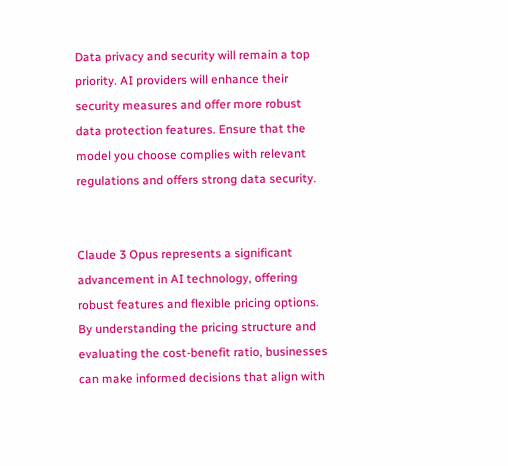Data privacy and security will remain a top priority. AI providers will enhance their security measures and offer more robust data protection features. Ensure that the model you choose complies with relevant regulations and offers strong data security.


Claude 3 Opus represents a significant advancement in AI technology, offering robust features and flexible pricing options. By understanding the pricing structure and evaluating the cost-benefit ratio, businesses can make informed decisions that align with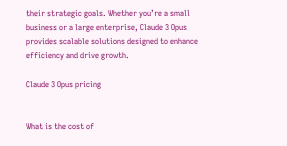their strategic goals. Whether you’re a small business or a large enterprise, Claude 3 Opus provides scalable solutions designed to enhance efficiency and drive growth.

Claude 3 Opus pricing


What is the cost of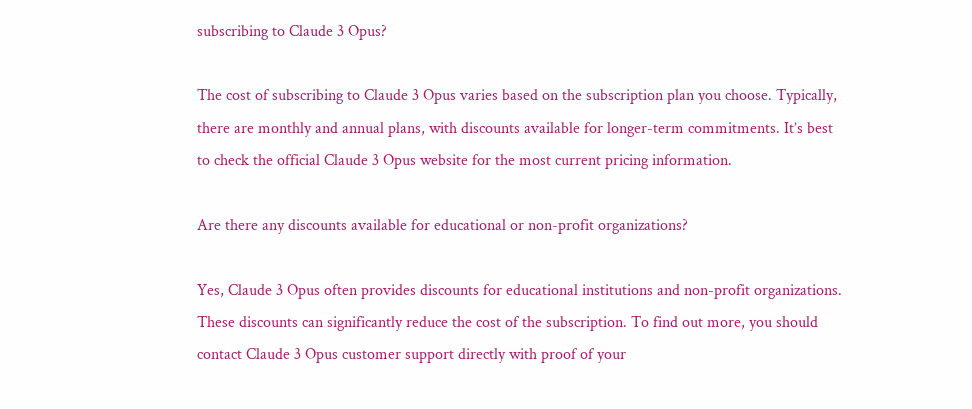subscribing to Claude 3 Opus?

The cost of subscribing to Claude 3 Opus varies based on the subscription plan you choose. Typically, there are monthly and annual plans, with discounts available for longer-term commitments. It’s best to check the official Claude 3 Opus website for the most current pricing information.

Are there any discounts available for educational or non-profit organizations?

Yes, Claude 3 Opus often provides discounts for educational institutions and non-profit organizations. These discounts can significantly reduce the cost of the subscription. To find out more, you should contact Claude 3 Opus customer support directly with proof of your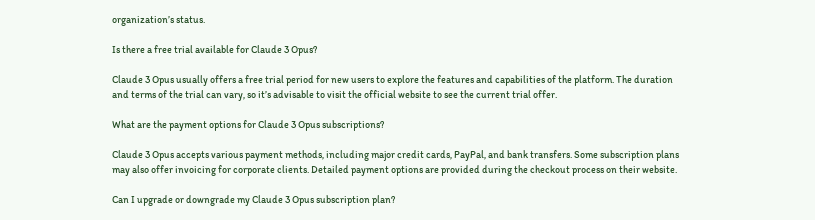organization’s status.

Is there a free trial available for Claude 3 Opus?

Claude 3 Opus usually offers a free trial period for new users to explore the features and capabilities of the platform. The duration and terms of the trial can vary, so it’s advisable to visit the official website to see the current trial offer.

What are the payment options for Claude 3 Opus subscriptions?

Claude 3 Opus accepts various payment methods, including major credit cards, PayPal, and bank transfers. Some subscription plans may also offer invoicing for corporate clients. Detailed payment options are provided during the checkout process on their website.

Can I upgrade or downgrade my Claude 3 Opus subscription plan?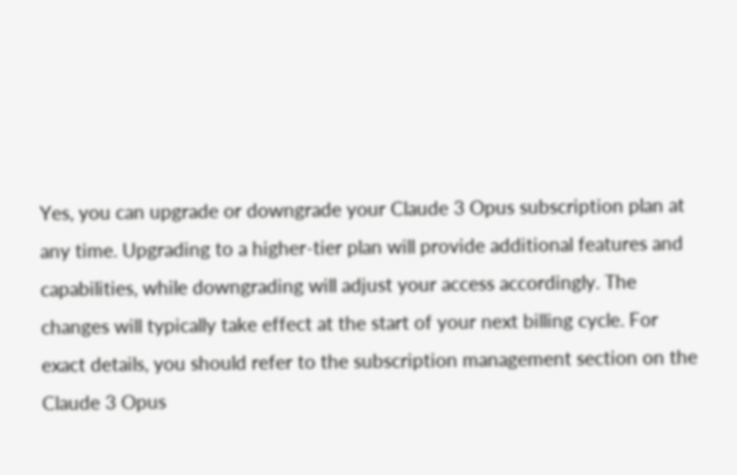Yes, you can upgrade or downgrade your Claude 3 Opus subscription plan at any time. Upgrading to a higher-tier plan will provide additional features and capabilities, while downgrading will adjust your access accordingly. The changes will typically take effect at the start of your next billing cycle. For exact details, you should refer to the subscription management section on the Claude 3 Opus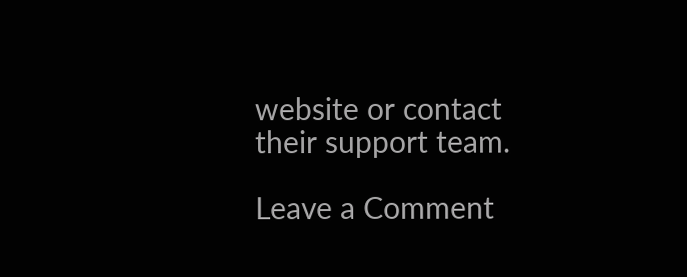website or contact their support team.

Leave a Comment